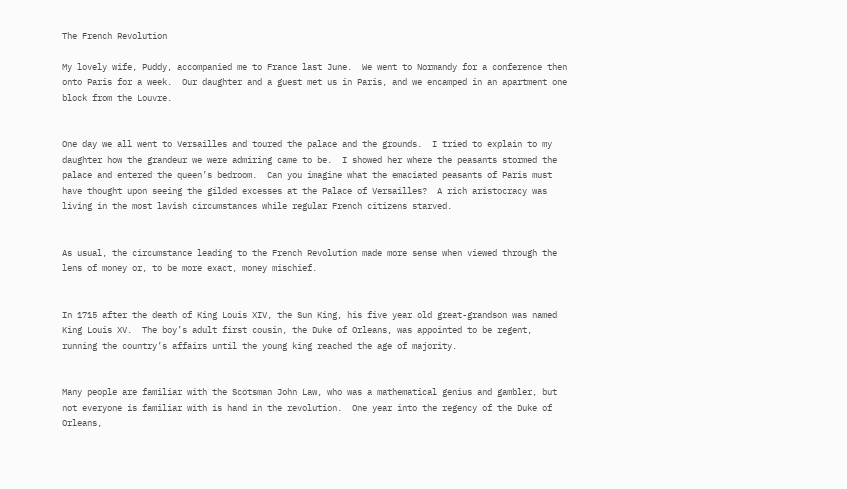The French Revolution

My lovely wife, Puddy, accompanied me to France last June.  We went to Normandy for a conference then onto Paris for a week.  Our daughter and a guest met us in Paris, and we encamped in an apartment one block from the Louvre.


One day we all went to Versailles and toured the palace and the grounds.  I tried to explain to my daughter how the grandeur we were admiring came to be.  I showed her where the peasants stormed the palace and entered the queen’s bedroom.  Can you imagine what the emaciated peasants of Paris must have thought upon seeing the gilded excesses at the Palace of Versailles?  A rich aristocracy was living in the most lavish circumstances while regular French citizens starved.


As usual, the circumstance leading to the French Revolution made more sense when viewed through the lens of money or, to be more exact, money mischief.


In 1715 after the death of King Louis XIV, the Sun King, his five year old great-grandson was named King Louis XV.  The boy’s adult first cousin, the Duke of Orleans, was appointed to be regent, running the country’s affairs until the young king reached the age of majority.


Many people are familiar with the Scotsman John Law, who was a mathematical genius and gambler, but not everyone is familiar with is hand in the revolution.  One year into the regency of the Duke of Orleans,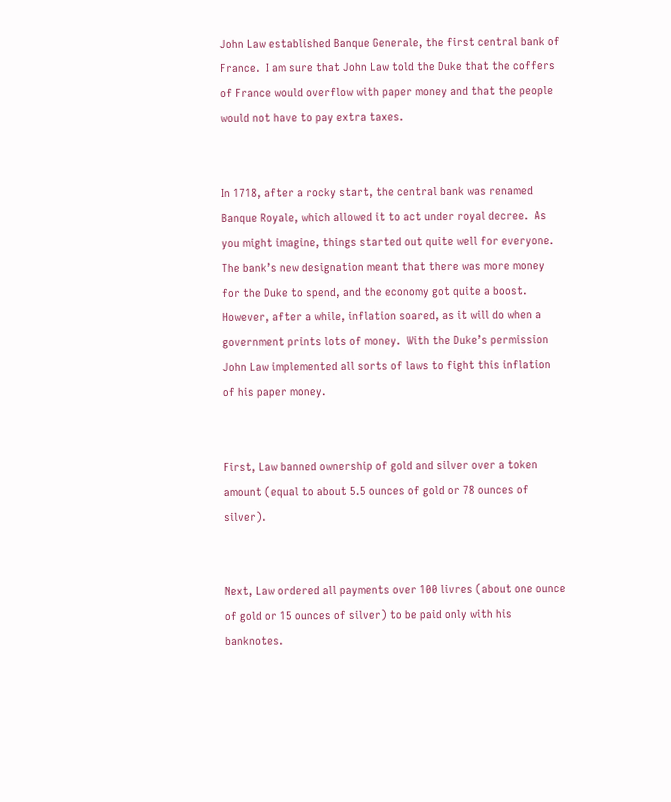John Law established Banque Generale, the first central bank of France.  I am sure that John Law told the Duke that the coffers of France would overflow with paper money and that the people would not have to pay extra taxes.


In 1718, after a rocky start, the central bank was renamed Banque Royale, which allowed it to act under royal decree.  As you might imagine, things started out quite well for everyone.  The bank’s new designation meant that there was more money for the Duke to spend, and the economy got quite a boost.  However, after a while, inflation soared, as it will do when a government prints lots of money.  With the Duke’s permission John Law implemented all sorts of laws to fight this inflation of his paper money.


First, Law banned ownership of gold and silver over a token amount (equal to about 5.5 ounces of gold or 78 ounces of silver).


Next, Law ordered all payments over 100 livres (about one ounce of gold or 15 ounces of silver) to be paid only with his banknotes.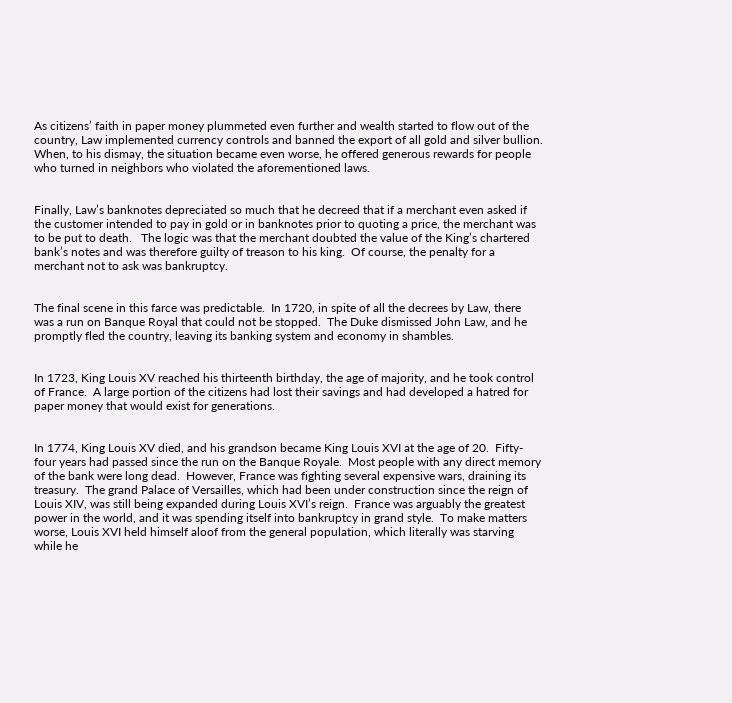As citizens’ faith in paper money plummeted even further and wealth started to flow out of the country, Law implemented currency controls and banned the export of all gold and silver bullion.  When, to his dismay, the situation became even worse, he offered generous rewards for people who turned in neighbors who violated the aforementioned laws.


Finally, Law’s banknotes depreciated so much that he decreed that if a merchant even asked if the customer intended to pay in gold or in banknotes prior to quoting a price, the merchant was to be put to death.   The logic was that the merchant doubted the value of the King’s chartered bank’s notes and was therefore guilty of treason to his king.  Of course, the penalty for a merchant not to ask was bankruptcy.


The final scene in this farce was predictable.  In 1720, in spite of all the decrees by Law, there was a run on Banque Royal that could not be stopped.  The Duke dismissed John Law, and he promptly fled the country, leaving its banking system and economy in shambles.


In 1723, King Louis XV reached his thirteenth birthday, the age of majority, and he took control of France.  A large portion of the citizens had lost their savings and had developed a hatred for paper money that would exist for generations.


In 1774, King Louis XV died, and his grandson became King Louis XVI at the age of 20.  Fifty-four years had passed since the run on the Banque Royale.  Most people with any direct memory of the bank were long dead.  However, France was fighting several expensive wars, draining its treasury.  The grand Palace of Versailles, which had been under construction since the reign of Louis XIV, was still being expanded during Louis XVI’s reign.  France was arguably the greatest power in the world, and it was spending itself into bankruptcy in grand style.  To make matters worse, Louis XVI held himself aloof from the general population, which literally was starving while he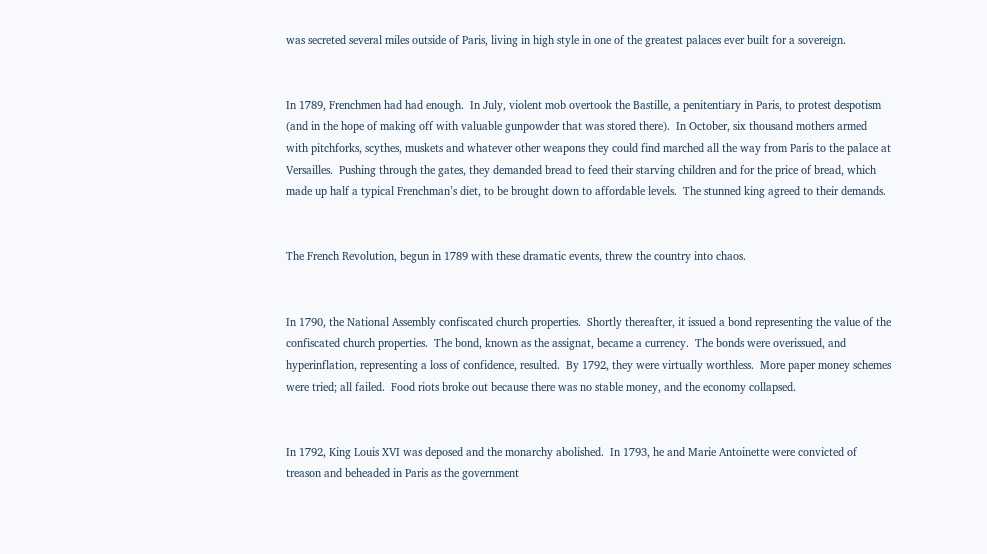was secreted several miles outside of Paris, living in high style in one of the greatest palaces ever built for a sovereign.


In 1789, Frenchmen had had enough.  In July, violent mob overtook the Bastille, a penitentiary in Paris, to protest despotism (and in the hope of making off with valuable gunpowder that was stored there).  In October, six thousand mothers armed with pitchforks, scythes, muskets and whatever other weapons they could find marched all the way from Paris to the palace at Versailles.  Pushing through the gates, they demanded bread to feed their starving children and for the price of bread, which made up half a typical Frenchman’s diet, to be brought down to affordable levels.  The stunned king agreed to their demands.


The French Revolution, begun in 1789 with these dramatic events, threw the country into chaos.


In 1790, the National Assembly confiscated church properties.  Shortly thereafter, it issued a bond representing the value of the confiscated church properties.  The bond, known as the assignat, became a currency.  The bonds were overissued, and hyperinflation, representing a loss of confidence, resulted.  By 1792, they were virtually worthless.  More paper money schemes were tried; all failed.  Food riots broke out because there was no stable money, and the economy collapsed.


In 1792, King Louis XVI was deposed and the monarchy abolished.  In 1793, he and Marie Antoinette were convicted of treason and beheaded in Paris as the government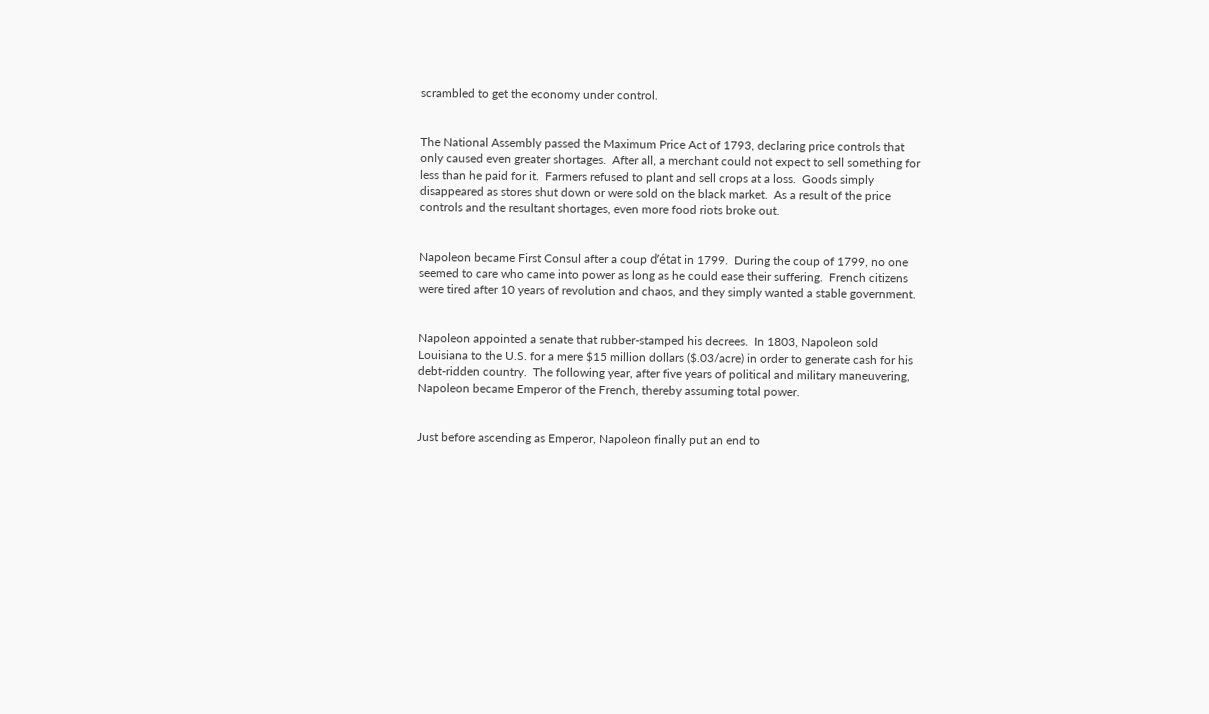scrambled to get the economy under control.


The National Assembly passed the Maximum Price Act of 1793, declaring price controls that only caused even greater shortages.  After all, a merchant could not expect to sell something for less than he paid for it.  Farmers refused to plant and sell crops at a loss.  Goods simply disappeared as stores shut down or were sold on the black market.  As a result of the price controls and the resultant shortages, even more food riots broke out.


Napoleon became First Consul after a coup d’état in 1799.  During the coup of 1799, no one seemed to care who came into power as long as he could ease their suffering.  French citizens were tired after 10 years of revolution and chaos, and they simply wanted a stable government.


Napoleon appointed a senate that rubber-stamped his decrees.  In 1803, Napoleon sold Louisiana to the U.S. for a mere $15 million dollars ($.03/acre) in order to generate cash for his debt-ridden country.  The following year, after five years of political and military maneuvering, Napoleon became Emperor of the French, thereby assuming total power.


Just before ascending as Emperor, Napoleon finally put an end to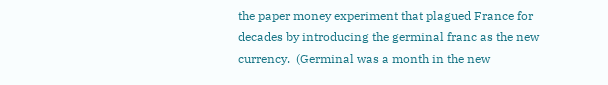the paper money experiment that plagued France for decades by introducing the germinal franc as the new currency.  (Germinal was a month in the new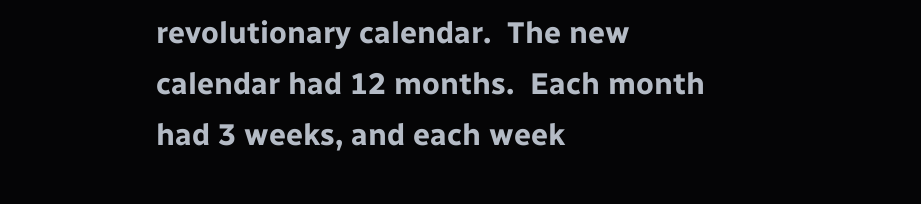revolutionary calendar.  The new calendar had 12 months.  Each month had 3 weeks, and each week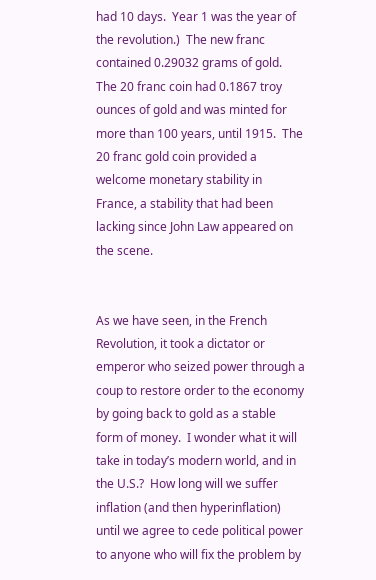had 10 days.  Year 1 was the year of the revolution.)  The new franc contained 0.29032 grams of gold.  The 20 franc coin had 0.1867 troy ounces of gold and was minted for more than 100 years, until 1915.  The 20 franc gold coin provided a welcome monetary stability in France, a stability that had been lacking since John Law appeared on the scene.


As we have seen, in the French Revolution, it took a dictator or emperor who seized power through a coup to restore order to the economy by going back to gold as a stable form of money.  I wonder what it will take in today’s modern world, and in the U.S.?  How long will we suffer inflation (and then hyperinflation) until we agree to cede political power to anyone who will fix the problem by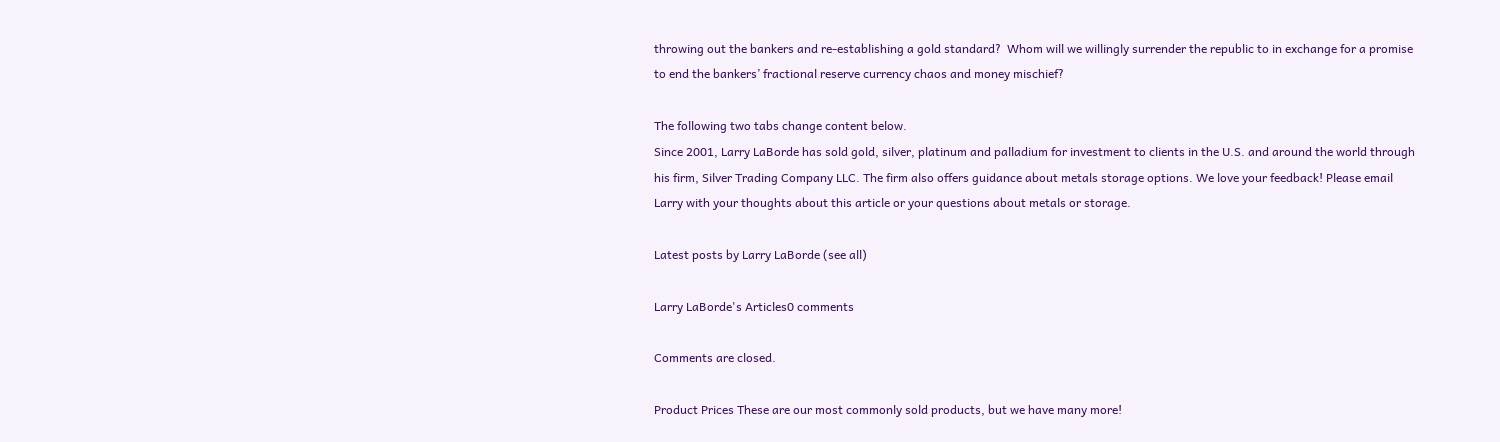throwing out the bankers and re-establishing a gold standard?  Whom will we willingly surrender the republic to in exchange for a promise to end the bankers’ fractional reserve currency chaos and money mischief?

The following two tabs change content below.
Since 2001, Larry LaBorde has sold gold, silver, platinum and palladium for investment to clients in the U.S. and around the world through his firm, Silver Trading Company LLC. The firm also offers guidance about metals storage options. We love your feedback! Please email Larry with your thoughts about this article or your questions about metals or storage.

Latest posts by Larry LaBorde (see all)

Larry LaBorde's Articles0 comments

Comments are closed.

Product Prices These are our most commonly sold products, but we have many more!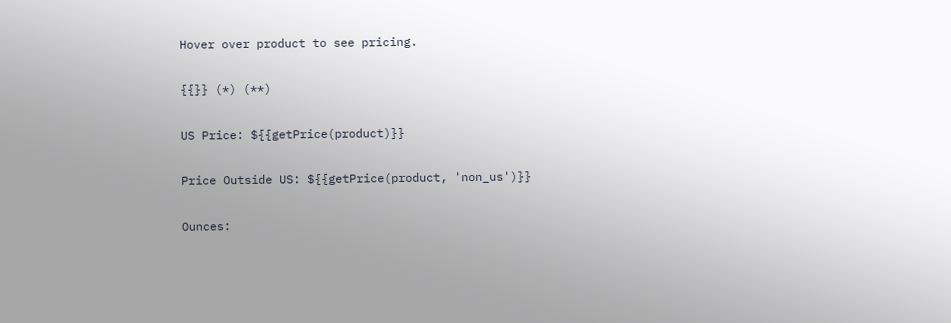Hover over product to see pricing.

{{}} (*) (**)

US Price: ${{getPrice(product)}}

Price Outside US: ${{getPrice(product, 'non_us')}}

Ounces: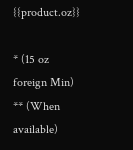{{product.oz}}

* (15 oz foreign Min) ** (When available)